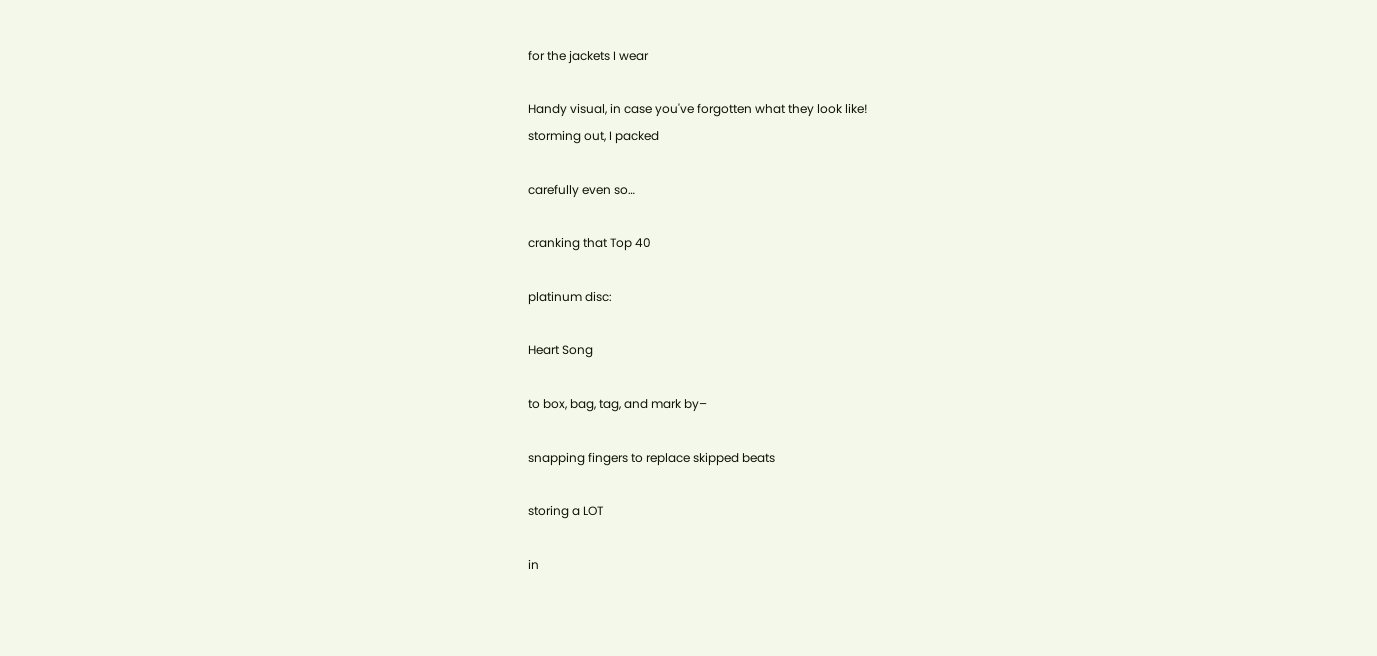for the jackets I wear

Handy visual, in case you've forgotten what they look like!
storming out, I packed

carefully even so…

cranking that Top 40

platinum disc:

Heart Song

to box, bag, tag, and mark by–

snapping fingers to replace skipped beats

storing a LOT

in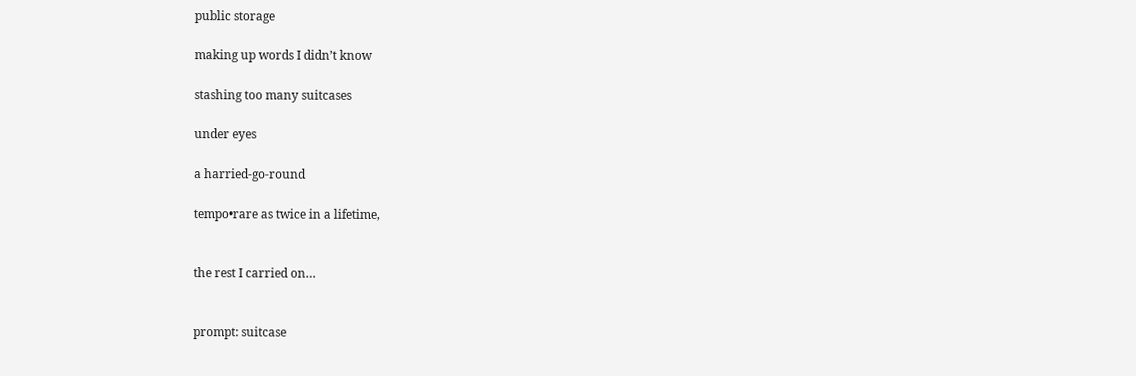public storage

making up words I didn’t know

stashing too many suitcases

under eyes

a harried-go-round

tempo•rare as twice in a lifetime,


the rest I carried on…


prompt: suitcase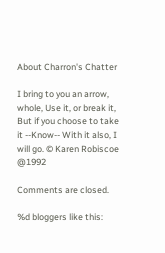About Charron's Chatter

I bring to you an arrow, whole, Use it, or break it, But if you choose to take it --Know-- With it also, I will go. © Karen Robiscoe @1992

Comments are closed.

%d bloggers like this: